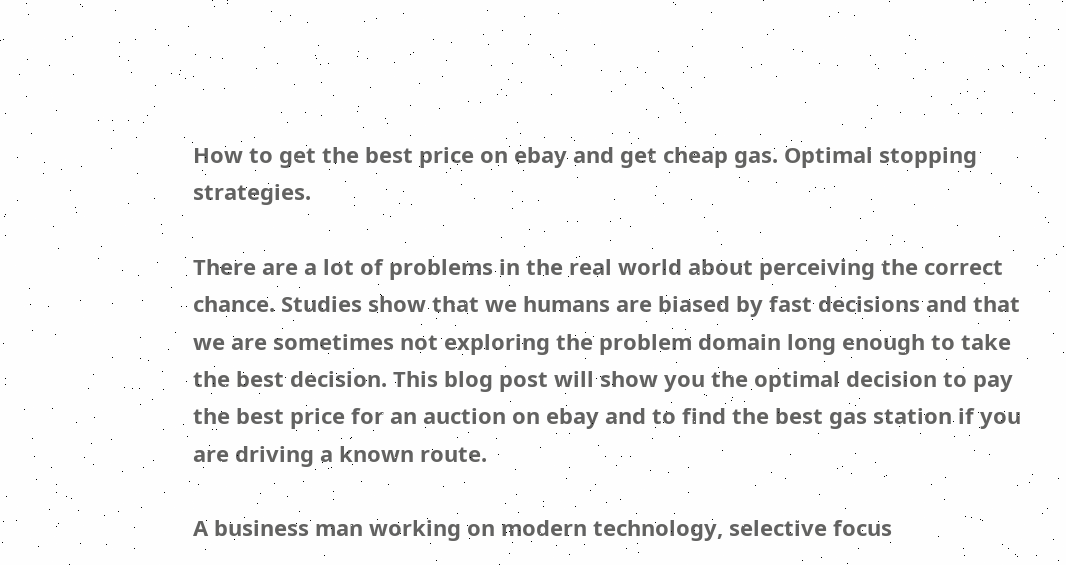How to get the best price on ebay and get cheap gas. Optimal stopping strategies.

There are a lot of problems in the real world about perceiving the correct chance. Studies show that we humans are biased by fast decisions and that we are sometimes not exploring the problem domain long enough to take the best decision. This blog post will show you the optimal decision to pay the best price for an auction on ebay and to find the best gas station if you are driving a known route.

A business man working on modern technology, selective focus